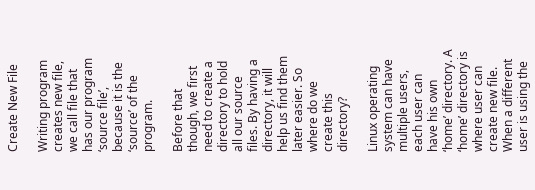Create New File

Writing program creates new file, we call file that has our program ‘source file’, because it is the ‘source’ of the program.

Before that though, we first need to create a directory to hold all our source files. By having a directory, it will help us find them later easier. So where do we create this directory?

Linux operating system can have multiple users, each user can have his own ‘home’ directory. A ‘home’ directory is where user can create new file. When a different user is using the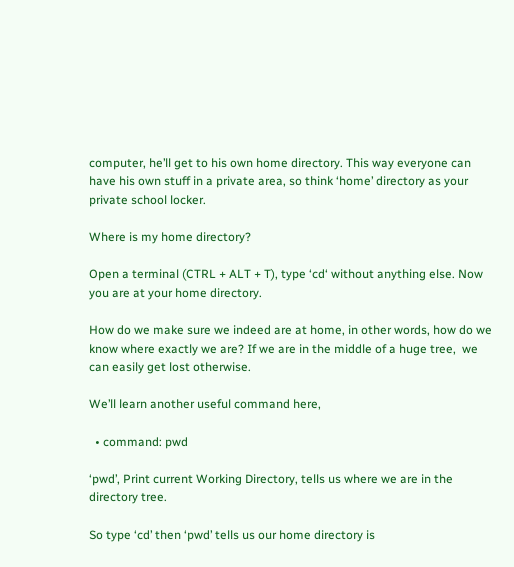computer, he’ll get to his own home directory. This way everyone can have his own stuff in a private area, so think ‘home’ directory as your private school locker.

Where is my home directory?

Open a terminal (CTRL + ALT + T), type ‘cd‘ without anything else. Now you are at your home directory.

How do we make sure we indeed are at home, in other words, how do we know where exactly we are? If we are in the middle of a huge tree,  we can easily get lost otherwise.

We’ll learn another useful command here,

  • command: pwd

‘pwd’, Print current Working Directory, tells us where we are in the directory tree.

So type ‘cd’ then ‘pwd’ tells us our home directory is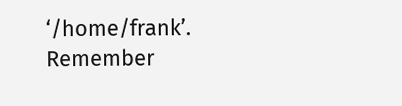‘/home/frank’. Remember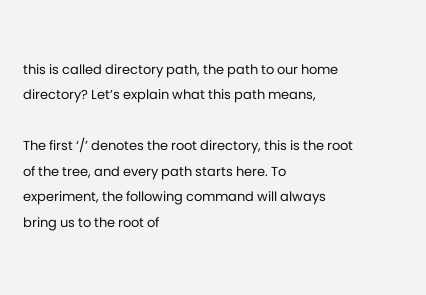this is called directory path, the path to our home directory? Let’s explain what this path means,

The first ‘/’ denotes the root directory, this is the root of the tree, and every path starts here. To experiment, the following command will always bring us to the root of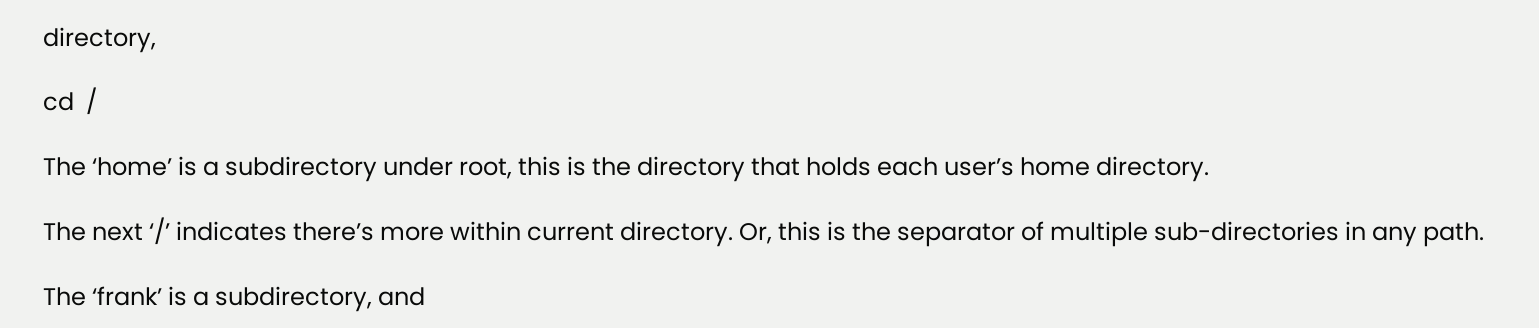directory,

cd  /

The ‘home’ is a subdirectory under root, this is the directory that holds each user’s home directory.

The next ‘/’ indicates there’s more within current directory. Or, this is the separator of multiple sub-directories in any path.

The ‘frank’ is a subdirectory, and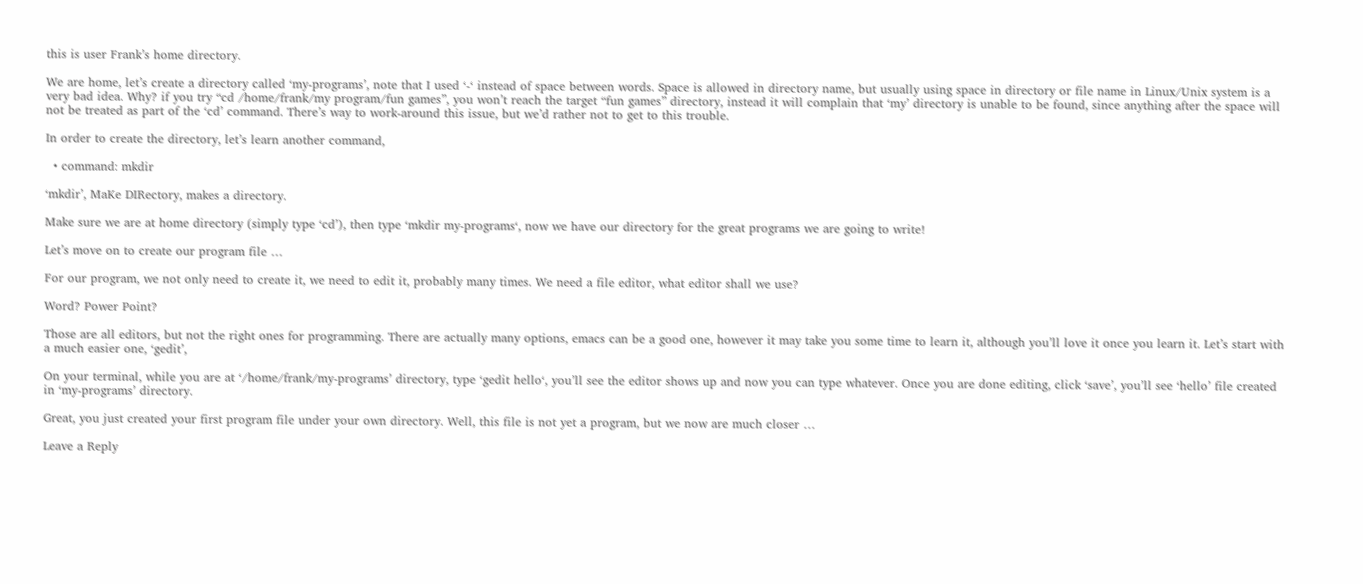this is user Frank’s home directory.

We are home, let’s create a directory called ‘my-programs’, note that I used ‘-‘ instead of space between words. Space is allowed in directory name, but usually using space in directory or file name in Linux/Unix system is a very bad idea. Why? if you try “cd /home/frank/my program/fun games”, you won’t reach the target “fun games” directory, instead it will complain that ‘my’ directory is unable to be found, since anything after the space will not be treated as part of the ‘cd’ command. There’s way to work-around this issue, but we’d rather not to get to this trouble.

In order to create the directory, let’s learn another command,

  • command: mkdir

‘mkdir’, MaKe DIRectory, makes a directory.

Make sure we are at home directory (simply type ‘cd’), then type ‘mkdir my-programs‘, now we have our directory for the great programs we are going to write!

Let’s move on to create our program file …

For our program, we not only need to create it, we need to edit it, probably many times. We need a file editor, what editor shall we use?

Word? Power Point?

Those are all editors, but not the right ones for programming. There are actually many options, emacs can be a good one, however it may take you some time to learn it, although you’ll love it once you learn it. Let’s start with a much easier one, ‘gedit’,

On your terminal, while you are at ‘/home/frank/my-programs’ directory, type ‘gedit hello‘, you’ll see the editor shows up and now you can type whatever. Once you are done editing, click ‘save’, you’ll see ‘hello’ file created in ‘my-programs’ directory.

Great, you just created your first program file under your own directory. Well, this file is not yet a program, but we now are much closer …

Leave a Reply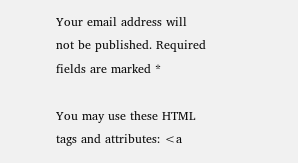Your email address will not be published. Required fields are marked *

You may use these HTML tags and attributes: <a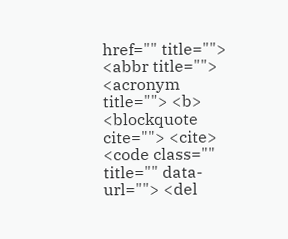href="" title=""> <abbr title=""> <acronym title=""> <b> <blockquote cite=""> <cite> <code class="" title="" data-url=""> <del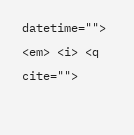datetime=""> <em> <i> <q cite="">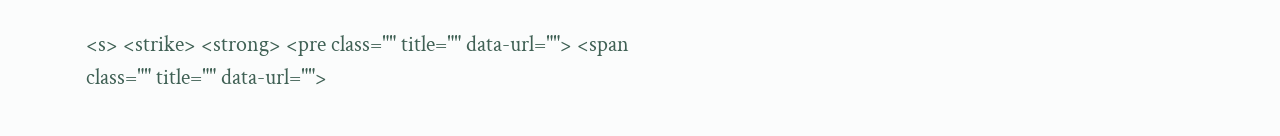<s> <strike> <strong> <pre class="" title="" data-url=""> <span class="" title="" data-url="">